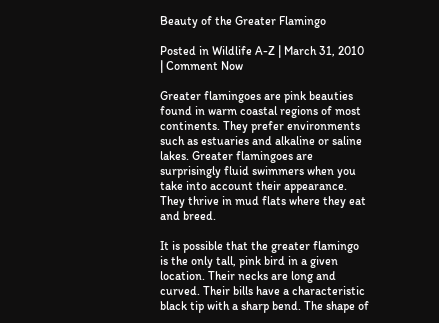Beauty of the Greater Flamingo

Posted in Wildlife A-Z | March 31, 2010 | Comment Now

Greater flamingoes are pink beauties found in warm coastal regions of most continents. They prefer environments such as estuaries and alkaline or saline lakes. Greater flamingoes are surprisingly fluid swimmers when you take into account their appearance. They thrive in mud flats where they eat and breed.

It is possible that the greater flamingo is the only tall, pink bird in a given location. Their necks are long and curved. Their bills have a characteristic black tip with a sharp bend. The shape of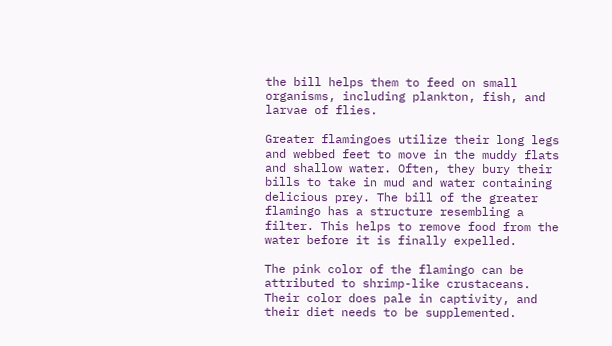the bill helps them to feed on small organisms, including plankton, fish, and larvae of flies.

Greater flamingoes utilize their long legs and webbed feet to move in the muddy flats and shallow water. Often, they bury their bills to take in mud and water containing delicious prey. The bill of the greater flamingo has a structure resembling a filter. This helps to remove food from the water before it is finally expelled.

The pink color of the flamingo can be attributed to shrimp-like crustaceans. Their color does pale in captivity, and their diet needs to be supplemented.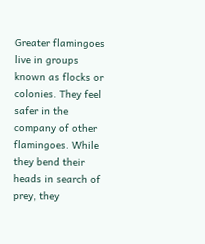Greater flamingoes live in groups known as flocks or colonies. They feel safer in the company of other flamingoes. While they bend their heads in search of prey, they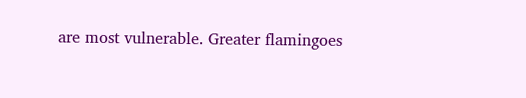are most vulnerable. Greater flamingoes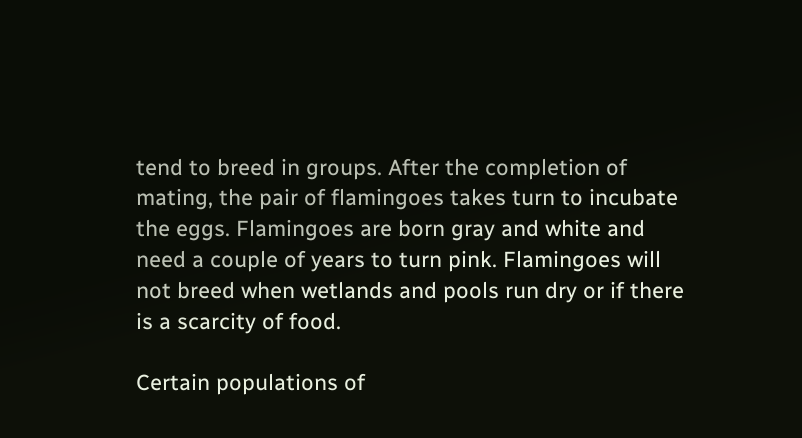tend to breed in groups. After the completion of mating, the pair of flamingoes takes turn to incubate the eggs. Flamingoes are born gray and white and need a couple of years to turn pink. Flamingoes will not breed when wetlands and pools run dry or if there is a scarcity of food.

Certain populations of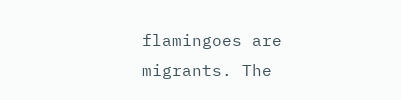flamingoes are migrants. The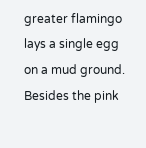greater flamingo lays a single egg on a mud ground. Besides the pink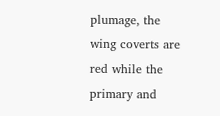plumage, the wing coverts are red while the primary and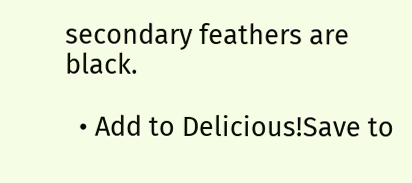secondary feathers are black.

  • Add to Delicious!Save to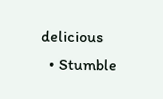delicious
  • Stumble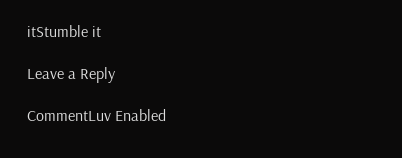itStumble it

Leave a Reply

CommentLuv Enabled